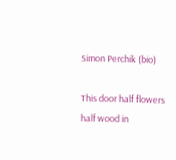Simon Perchik (bio)

This door half flowers
half wood in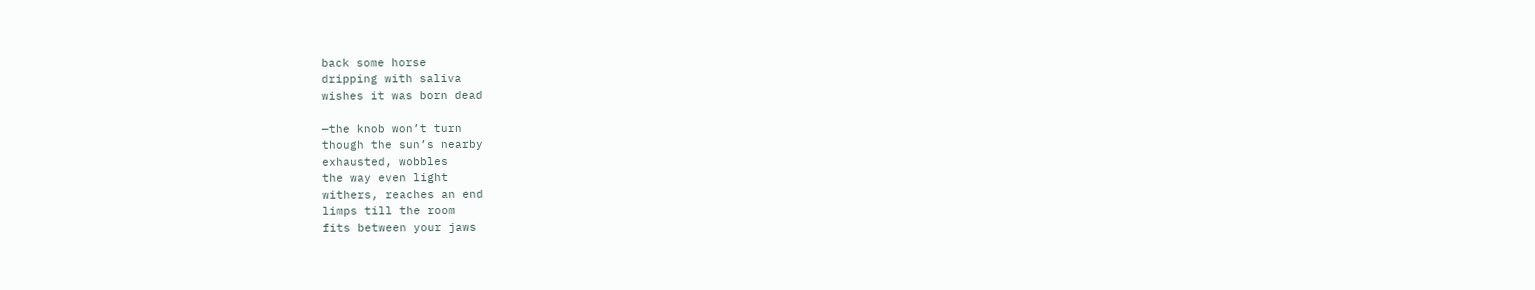back some horse
dripping with saliva
wishes it was born dead

—the knob won’t turn
though the sun’s nearby
exhausted, wobbles
the way even light
withers, reaches an end
limps till the room
fits between your jaws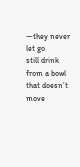—they never let go
still drink from a bowl
that doesn’t move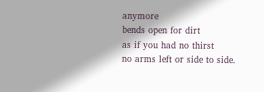anymore
bends open for dirt
as if you had no thirst
no arms left or side to side.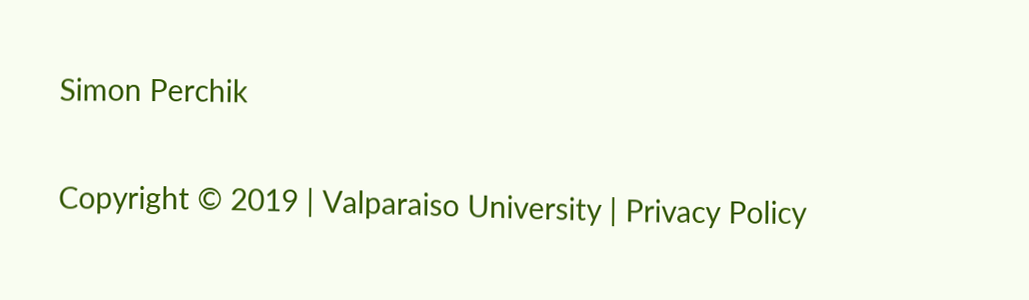Simon Perchik

Copyright © 2019 | Valparaiso University | Privacy Policy